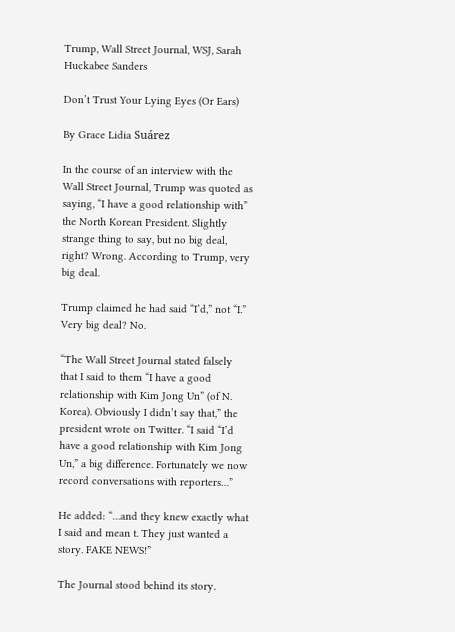Trump, Wall Street Journal, WSJ, Sarah Huckabee Sanders

Don’t Trust Your Lying Eyes (Or Ears)

By Grace Lidia Suárez

In the course of an interview with the Wall Street Journal, Trump was quoted as saying, “I have a good relationship with” the North Korean President. Slightly strange thing to say, but no big deal, right? Wrong. According to Trump, very big deal.

Trump claimed he had said “I’d,” not “I.” Very big deal? No.

“The Wall Street Journal stated falsely that I said to them “I have a good relationship with Kim Jong Un” (of N. Korea). Obviously I didn’t say that,” the president wrote on Twitter. “I said “I’d have a good relationship with Kim Jong Un,” a big difference. Fortunately we now record conversations with reporters…”

He added: “…and they knew exactly what I said and mean t. They just wanted a story. FAKE NEWS!”

The Journal stood behind its story.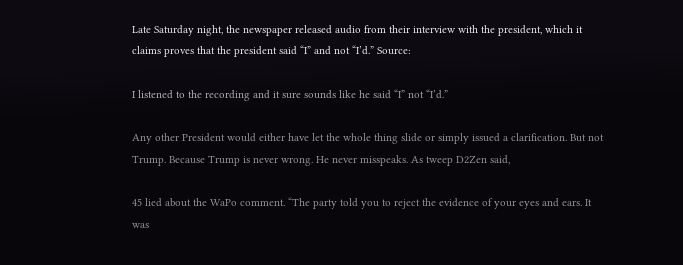Late Saturday night, the newspaper released audio from their interview with the president, which it claims proves that the president said “I” and not “I’d.” Source:

I listened to the recording and it sure sounds like he said “I” not “I’d.”

Any other President would either have let the whole thing slide or simply issued a clarification. But not Trump. Because Trump is never wrong. He never misspeaks. As tweep D2Zen said,

45 lied about the WaPo comment. “The party told you to reject the evidence of your eyes and ears. It was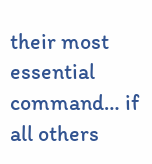their most essential command… if all others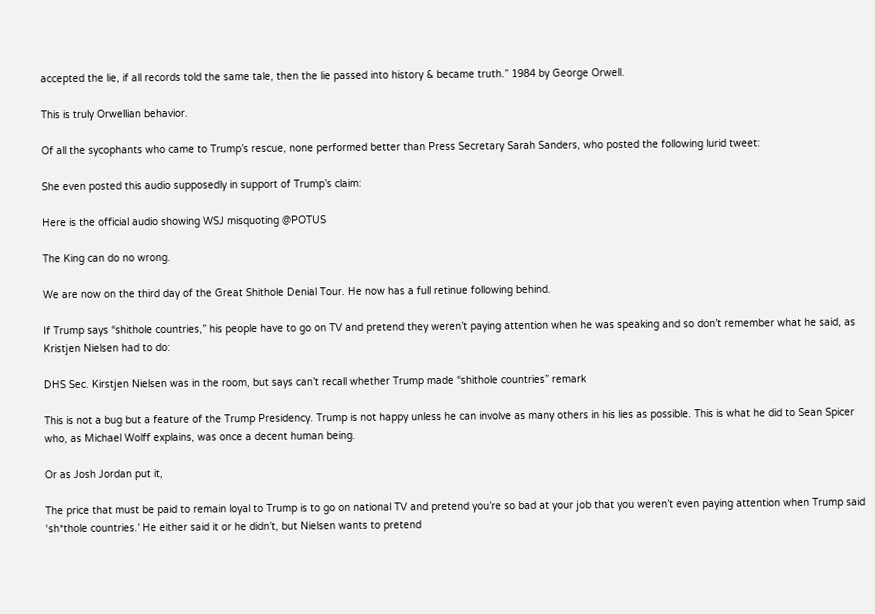accepted the lie, if all records told the same tale, then the lie passed into history & became truth.” 1984 by George Orwell.

This is truly Orwellian behavior.

Of all the sycophants who came to Trump’s rescue, none performed better than Press Secretary Sarah Sanders, who posted the following lurid tweet:

She even posted this audio supposedly in support of Trump’s claim:

Here is the official audio showing WSJ misquoting @POTUS

The King can do no wrong.

We are now on the third day of the Great Shithole Denial Tour. He now has a full retinue following behind.

If Trump says “shithole countries,” his people have to go on TV and pretend they weren’t paying attention when he was speaking and so don’t remember what he said, as Kristjen Nielsen had to do:

DHS Sec. Kirstjen Nielsen was in the room, but says can’t recall whether Trump made “shithole countries” remark

This is not a bug but a feature of the Trump Presidency. Trump is not happy unless he can involve as many others in his lies as possible. This is what he did to Sean Spicer who, as Michael Wolff explains, was once a decent human being.

Or as Josh Jordan put it,

The price that must be paid to remain loyal to Trump is to go on national TV and pretend you’re so bad at your job that you weren’t even paying attention when Trump said ‘sh*thole countries.’ He either said it or he didn’t, but Nielsen wants to pretend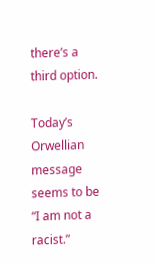there’s a third option.

Today’s Orwellian message seems to be “I am not a racist.”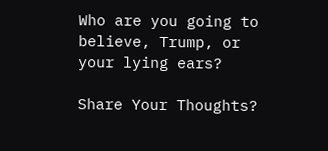Who are you going to believe, Trump, or your lying ears?

Share Your Thoughts?